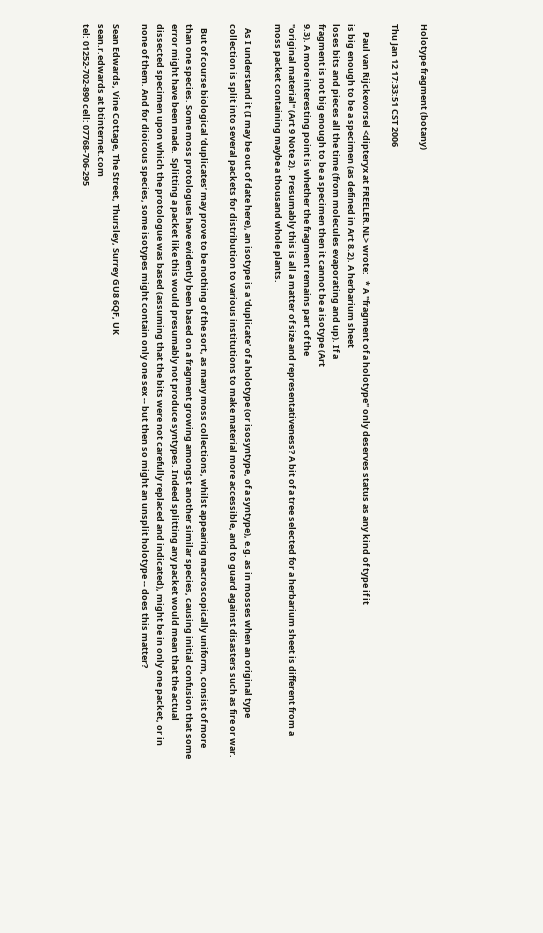Holotype fragment (botany)

Thu Jan 12 17:33:51 CST 2006

    Paul van Rijckevorsel <dipteryx at FREELER.NL> wrote:   * A "fragment of a holotype" only deserves status as any kind of type if it
is big enough to be a specimen (as defined in Art 8.2). A herbarium sheet
loses bits and pieces all the time (from molecules evaporating and up). If a
fragment is not big enough to be a specimen then it cannot be a isotype (Art
9.3). A more interesting point is whether the fragment remains part of the
"original material" (Art 9 Note 2).  Presumably this is all a matter of size and representativeness? A bit of a tree selected for a herbarium sheet is different from a moss packet containing maybe a thousand whole plants.

  As I understand it (I may be out of date here), an isotype is a 'duplicate' of a holotype (or isosyntype, of a syntype), e.g. as in mosses when an original type collection is split into several packets for distribution to various institutions to make material more accessible, and to guard against disasters such as fire or war.

  But of course biological ‘duplicates’ may prove to be nothing of the sort, as many moss collections, whilst appearing macroscopically uniform, consist of more than one species. Some moss protologues have evidently been based on a fragment growing amongst another similar species, causing initial confusion that some error might have been made.  Splitting a packet like this would presumably not produce syntypes. Indeed splitting any packet would mean that the actual dissected specimen upon which the protologue was based (assuming that the bits were not carefully replaced and indicated), might be in only one packet, or in none of them. And for dioicous species, some isotypes might contain only one sex -- but then so might an unsplit holotype -- does this matter?

Sean Edwards, Vine Cottage, The Street, Thursley, Surrey GU8 6QF, UK
sean.r.edwards at btinternet.com
tel: 01252-702-890 cell: 07768-706-295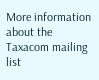More information about the Taxacom mailing list